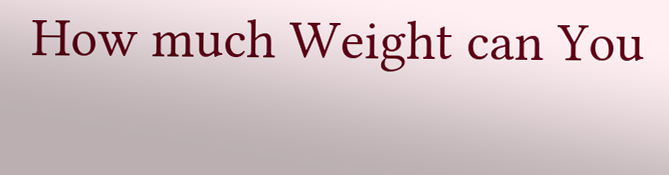How much Weight can You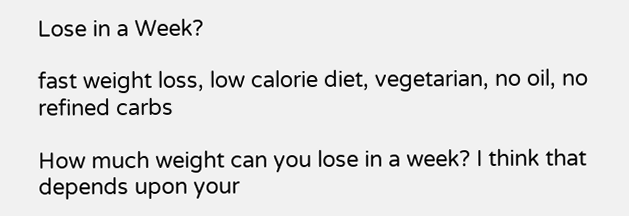Lose in a Week?

fast weight loss, low calorie diet, vegetarian, no oil, no refined carbs

How much weight can you lose in a week? I think that depends upon your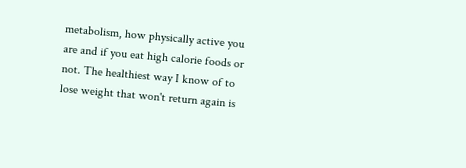metabolism, how physically active you are and if you eat high calorie foods or not. The healthiest way I know of to lose weight that won't return again is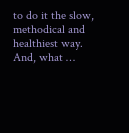to do it the slow, methodical and healthiest way. And, what …